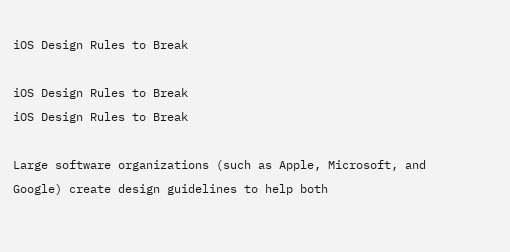iOS Design Rules to Break

iOS Design Rules to Break
iOS Design Rules to Break

Large software organizations (such as Apple, Microsoft, and Google) create design guidelines to help both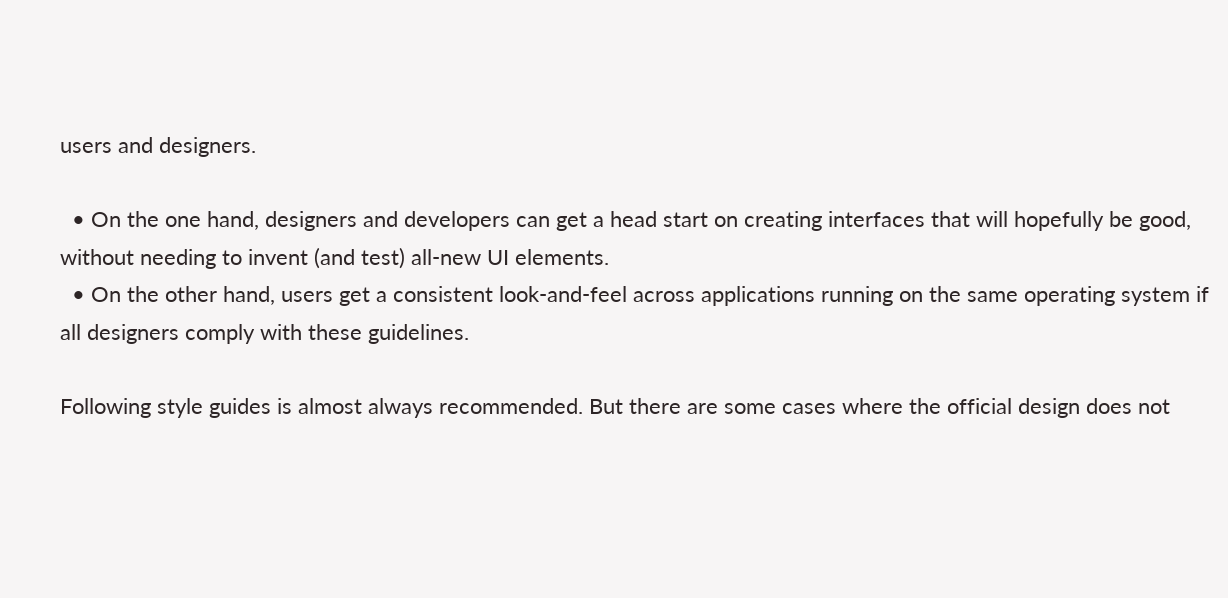users and designers.

  • On the one hand, designers and developers can get a head start on creating interfaces that will hopefully be good, without needing to invent (and test) all-new UI elements.
  • On the other hand, users get a consistent look-and-feel across applications running on the same operating system if all designers comply with these guidelines.

Following style guides is almost always recommended. But there are some cases where the official design does not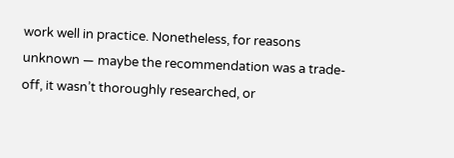work well in practice. Nonetheless, for reasons unknown — maybe the recommendation was a trade-off, it wasn’t thoroughly researched, or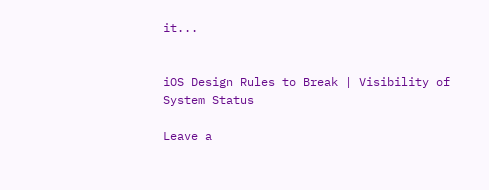it...


iOS Design Rules to Break | Visibility of System Status

Leave a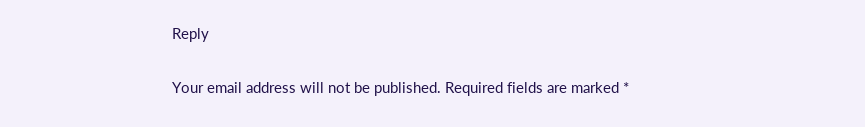Reply

Your email address will not be published. Required fields are marked *